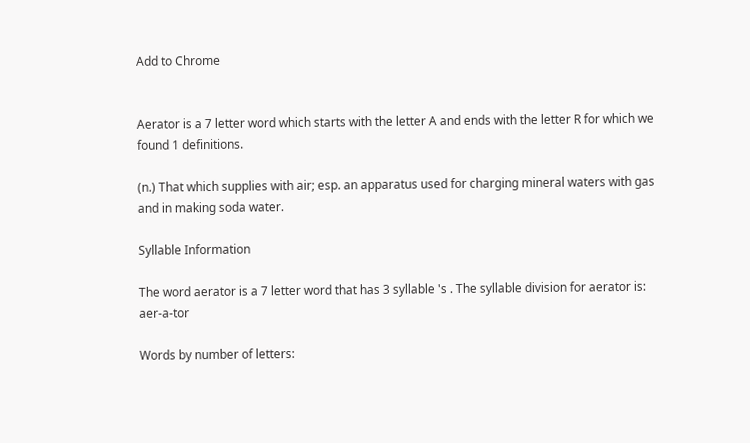Add to Chrome


Aerator is a 7 letter word which starts with the letter A and ends with the letter R for which we found 1 definitions.

(n.) That which supplies with air; esp. an apparatus used for charging mineral waters with gas and in making soda water.

Syllable Information

The word aerator is a 7 letter word that has 3 syllable 's . The syllable division for aerator is: aer-a-tor

Words by number of letters: